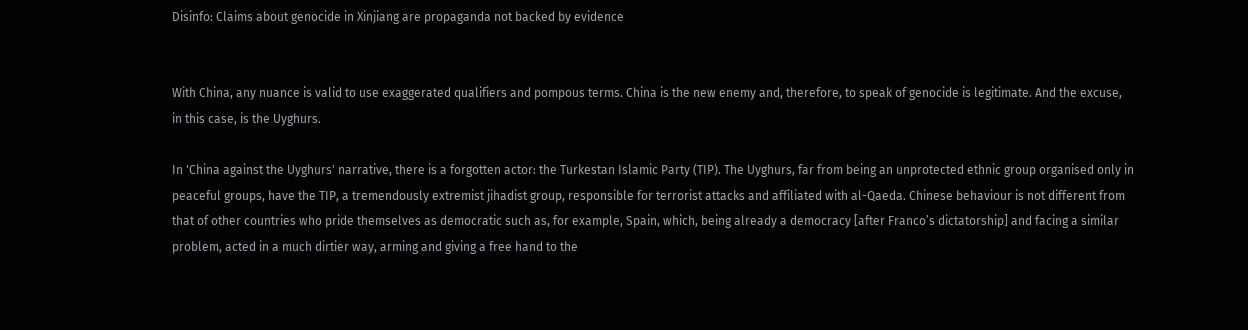Disinfo: Claims about genocide in Xinjiang are propaganda not backed by evidence


With China, any nuance is valid to use exaggerated qualifiers and pompous terms. China is the new enemy and, therefore, to speak of genocide is legitimate. And the excuse, in this case, is the Uyghurs.

In 'China against the Uyghurs' narrative, there is a forgotten actor: the Turkestan Islamic Party (TIP). The Uyghurs, far from being an unprotected ethnic group organised only in peaceful groups, have the TIP, a tremendously extremist jihadist group, responsible for terrorist attacks and affiliated with al-Qaeda. Chinese behaviour is not different from that of other countries who pride themselves as democratic such as, for example, Spain, which, being already a democracy [after Franco’s dictatorship] and facing a similar problem, acted in a much dirtier way, arming and giving a free hand to the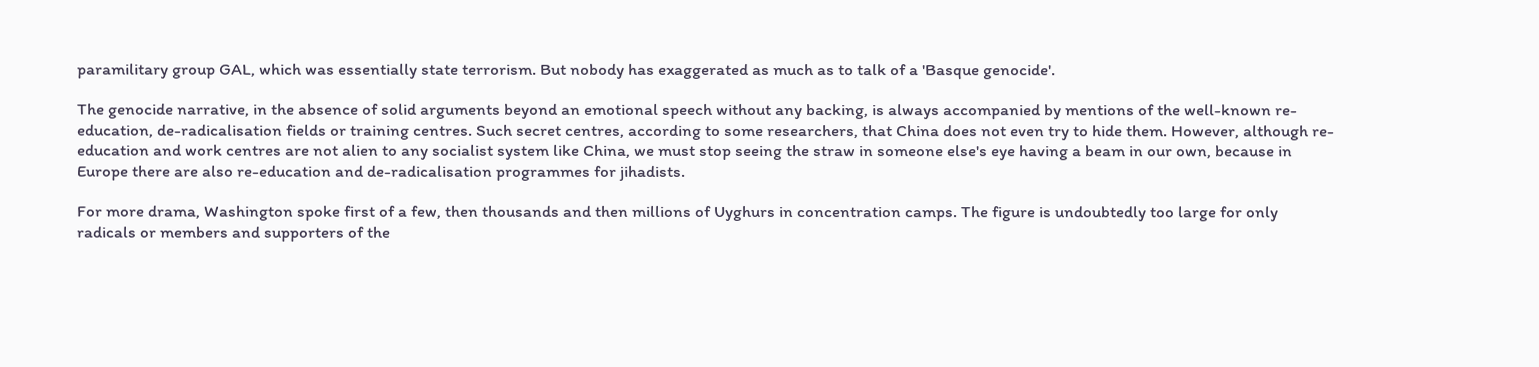paramilitary group GAL, which was essentially state terrorism. But nobody has exaggerated as much as to talk of a 'Basque genocide'.

The genocide narrative, in the absence of solid arguments beyond an emotional speech without any backing, is always accompanied by mentions of the well-known re-education, de-radicalisation fields or training centres. Such secret centres, according to some researchers, that China does not even try to hide them. However, although re-education and work centres are not alien to any socialist system like China, we must stop seeing the straw in someone else's eye having a beam in our own, because in Europe there are also re-education and de-radicalisation programmes for jihadists.

For more drama, Washington spoke first of a few, then thousands and then millions of Uyghurs in concentration camps. The figure is undoubtedly too large for only radicals or members and supporters of the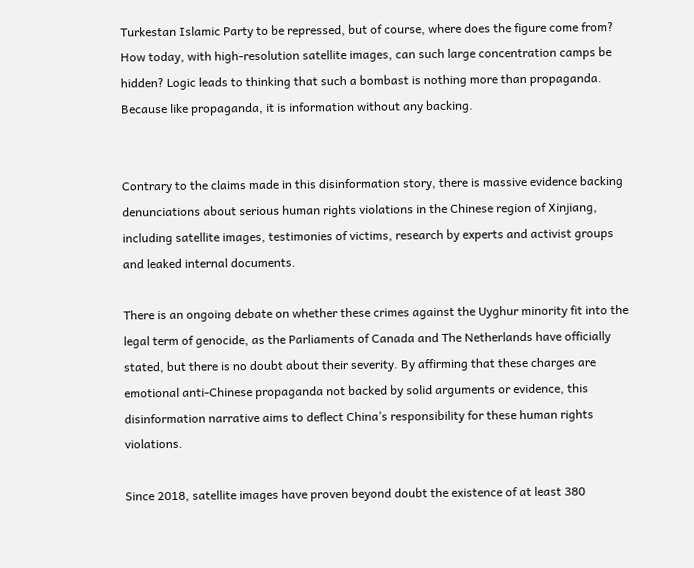Turkestan Islamic Party to be repressed, but of course, where does the figure come from? How today, with high-resolution satellite images, can such large concentration camps be hidden? Logic leads to thinking that such a bombast is nothing more than propaganda. Because like propaganda, it is information without any backing.


Contrary to the claims made in this disinformation story, there is massive evidence backing denunciations about serious human rights violations in the Chinese region of Xinjiang, including satellite images, testimonies of victims, research by experts and activist groups and leaked internal documents.

There is an ongoing debate on whether these crimes against the Uyghur minority fit into the legal term of genocide, as the Parliaments of Canada and The Netherlands have officially stated, but there is no doubt about their severity. By affirming that these charges are emotional anti-Chinese propaganda not backed by solid arguments or evidence, this disinformation narrative aims to deflect China’s responsibility for these human rights violations.

Since 2018, satellite images have proven beyond doubt the existence of at least 380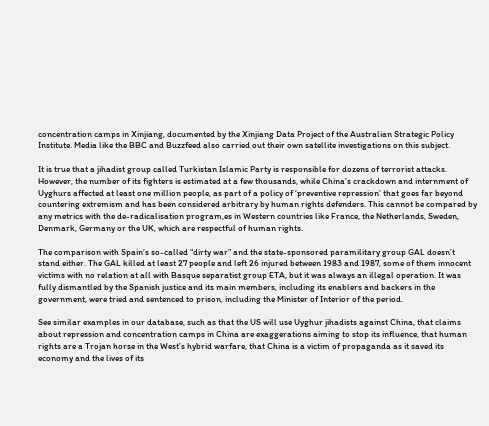concentration camps in Xinjiang, documented by the Xinjiang Data Project of the Australian Strategic Policy Institute. Media like the BBC and Buzzfeed also carried out their own satellite investigations on this subject.

It is true that a jihadist group called Turkistan Islamic Party is responsible for dozens of terrorist attacks. However, the number of its fighters is estimated at a few thousands, while China’s crackdown and internment of Uyghurs affected at least one million people, as part of a policy of ‘preventive repression’ that goes far beyond countering extremism and has been considered arbitrary by human rights defenders. This cannot be compared by any metrics with the de-radicalisation program,es in Western countries like France, the Netherlands, Sweden, Denmark, Germany or the UK, which are respectful of human rights.

The comparison with Spain’s so-called “dirty war” and the state-sponsored paramilitary group GAL doesn’t stand either. The GAL killed at least 27 people and left 26 injured between 1983 and 1987, some of them innocent victims with no relation at all with Basque separatist group ETA, but it was always an illegal operation. It was fully dismantled by the Spanish justice and its main members, including its enablers and backers in the government, were tried and sentenced to prison, including the Minister of Interior of the period.

See similar examples in our database, such as that the US will use Uyghur jihadists against China, that claims about repression and concentration camps in China are exaggerations aiming to stop its influence, that human rights are a Trojan horse in the West’s hybrid warfare, that China is a victim of propaganda as it saved its economy and the lives of its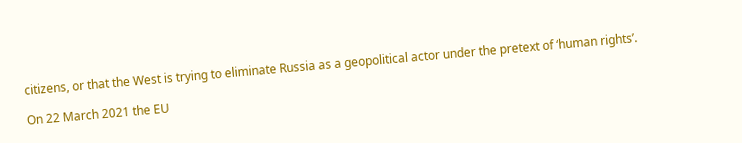citizens, or that the West is trying to eliminate Russia as a geopolitical actor under the pretext of ‘human rights’.

On 22 March 2021 the EU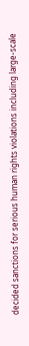decided sanctions for serious human rights violations including large-scale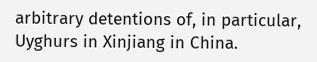arbitrary detentions of, in particular, Uyghurs in Xinjiang in China.